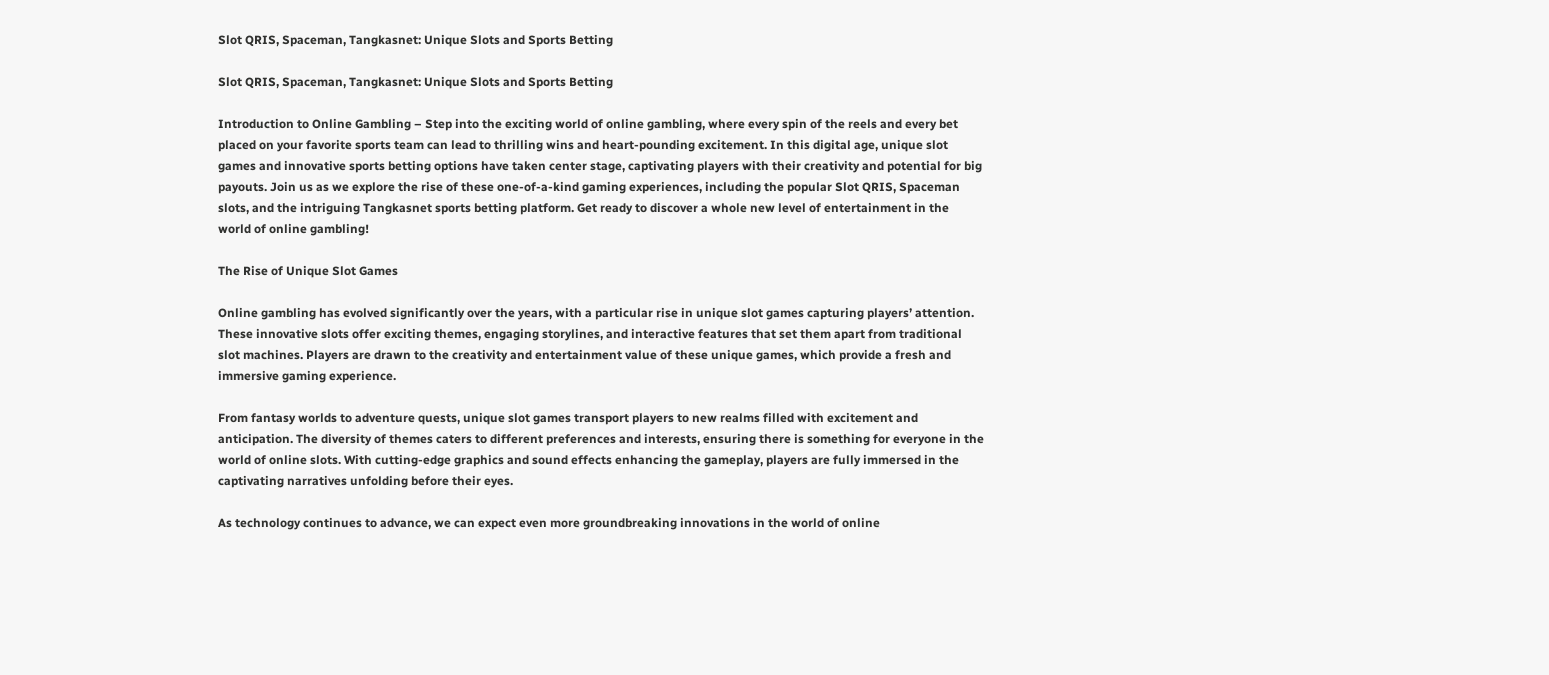Slot QRIS, Spaceman, Tangkasnet: Unique Slots and Sports Betting

Slot QRIS, Spaceman, Tangkasnet: Unique Slots and Sports Betting

Introduction to Online Gambling – Step into the exciting world of online gambling, where every spin of the reels and every bet placed on your favorite sports team can lead to thrilling wins and heart-pounding excitement. In this digital age, unique slot games and innovative sports betting options have taken center stage, captivating players with their creativity and potential for big payouts. Join us as we explore the rise of these one-of-a-kind gaming experiences, including the popular Slot QRIS, Spaceman slots, and the intriguing Tangkasnet sports betting platform. Get ready to discover a whole new level of entertainment in the world of online gambling!

The Rise of Unique Slot Games

Online gambling has evolved significantly over the years, with a particular rise in unique slot games capturing players’ attention. These innovative slots offer exciting themes, engaging storylines, and interactive features that set them apart from traditional slot machines. Players are drawn to the creativity and entertainment value of these unique games, which provide a fresh and immersive gaming experience.

From fantasy worlds to adventure quests, unique slot games transport players to new realms filled with excitement and anticipation. The diversity of themes caters to different preferences and interests, ensuring there is something for everyone in the world of online slots. With cutting-edge graphics and sound effects enhancing the gameplay, players are fully immersed in the captivating narratives unfolding before their eyes.

As technology continues to advance, we can expect even more groundbreaking innovations in the world of online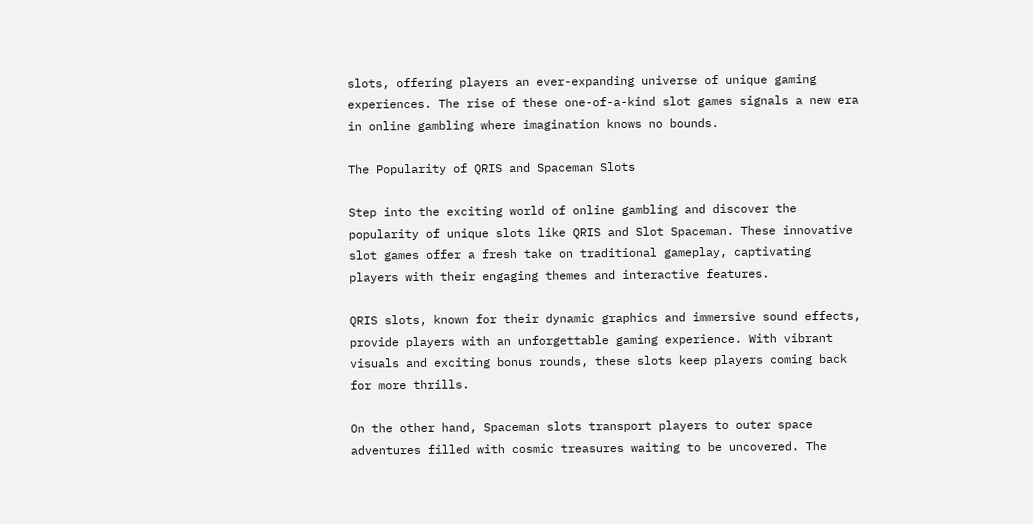slots, offering players an ever-expanding universe of unique gaming experiences. The rise of these one-of-a-kind slot games signals a new era in online gambling where imagination knows no bounds.

The Popularity of QRIS and Spaceman Slots

Step into the exciting world of online gambling and discover the popularity of unique slots like QRIS and Slot Spaceman. These innovative slot games offer a fresh take on traditional gameplay, captivating players with their engaging themes and interactive features.

QRIS slots, known for their dynamic graphics and immersive sound effects, provide players with an unforgettable gaming experience. With vibrant visuals and exciting bonus rounds, these slots keep players coming back for more thrills.

On the other hand, Spaceman slots transport players to outer space adventures filled with cosmic treasures waiting to be uncovered. The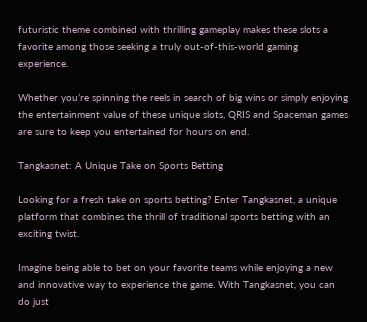futuristic theme combined with thrilling gameplay makes these slots a favorite among those seeking a truly out-of-this-world gaming experience.

Whether you’re spinning the reels in search of big wins or simply enjoying the entertainment value of these unique slots, QRIS and Spaceman games are sure to keep you entertained for hours on end.

Tangkasnet: A Unique Take on Sports Betting

Looking for a fresh take on sports betting? Enter Tangkasnet, a unique platform that combines the thrill of traditional sports betting with an exciting twist.

Imagine being able to bet on your favorite teams while enjoying a new and innovative way to experience the game. With Tangkasnet, you can do just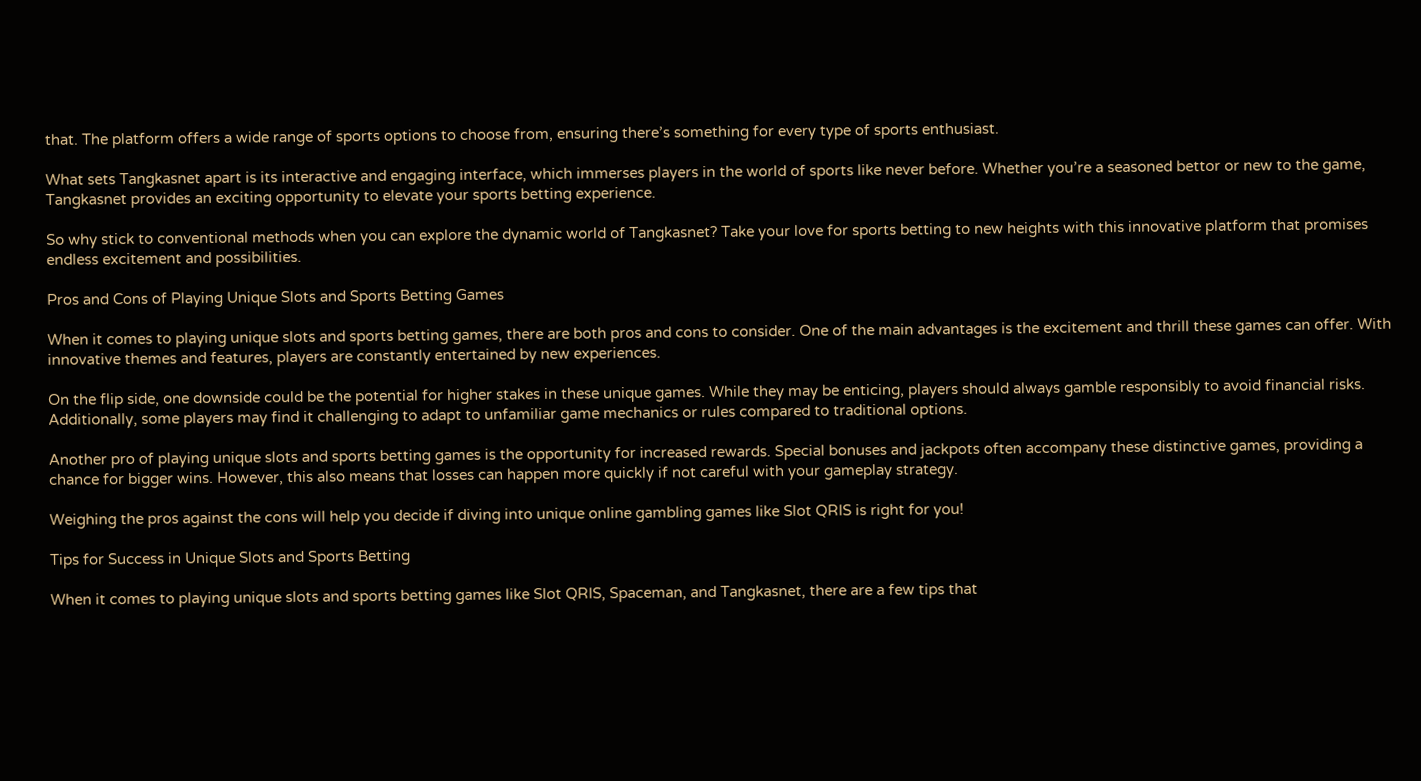that. The platform offers a wide range of sports options to choose from, ensuring there’s something for every type of sports enthusiast.

What sets Tangkasnet apart is its interactive and engaging interface, which immerses players in the world of sports like never before. Whether you’re a seasoned bettor or new to the game, Tangkasnet provides an exciting opportunity to elevate your sports betting experience.

So why stick to conventional methods when you can explore the dynamic world of Tangkasnet? Take your love for sports betting to new heights with this innovative platform that promises endless excitement and possibilities.

Pros and Cons of Playing Unique Slots and Sports Betting Games

When it comes to playing unique slots and sports betting games, there are both pros and cons to consider. One of the main advantages is the excitement and thrill these games can offer. With innovative themes and features, players are constantly entertained by new experiences.

On the flip side, one downside could be the potential for higher stakes in these unique games. While they may be enticing, players should always gamble responsibly to avoid financial risks. Additionally, some players may find it challenging to adapt to unfamiliar game mechanics or rules compared to traditional options.

Another pro of playing unique slots and sports betting games is the opportunity for increased rewards. Special bonuses and jackpots often accompany these distinctive games, providing a chance for bigger wins. However, this also means that losses can happen more quickly if not careful with your gameplay strategy.

Weighing the pros against the cons will help you decide if diving into unique online gambling games like Slot QRIS is right for you!

Tips for Success in Unique Slots and Sports Betting

When it comes to playing unique slots and sports betting games like Slot QRIS, Spaceman, and Tangkasnet, there are a few tips that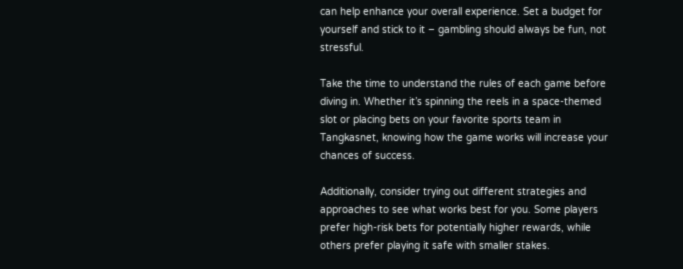can help enhance your overall experience. Set a budget for yourself and stick to it – gambling should always be fun, not stressful.

Take the time to understand the rules of each game before diving in. Whether it’s spinning the reels in a space-themed slot or placing bets on your favorite sports team in Tangkasnet, knowing how the game works will increase your chances of success.

Additionally, consider trying out different strategies and approaches to see what works best for you. Some players prefer high-risk bets for potentially higher rewards, while others prefer playing it safe with smaller stakes.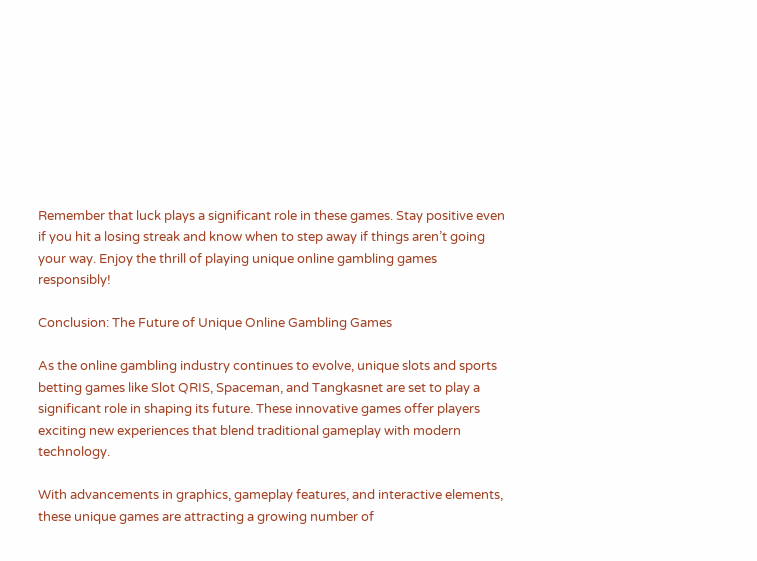Remember that luck plays a significant role in these games. Stay positive even if you hit a losing streak and know when to step away if things aren’t going your way. Enjoy the thrill of playing unique online gambling games responsibly!

Conclusion: The Future of Unique Online Gambling Games

As the online gambling industry continues to evolve, unique slots and sports betting games like Slot QRIS, Spaceman, and Tangkasnet are set to play a significant role in shaping its future. These innovative games offer players exciting new experiences that blend traditional gameplay with modern technology.

With advancements in graphics, gameplay features, and interactive elements, these unique games are attracting a growing number of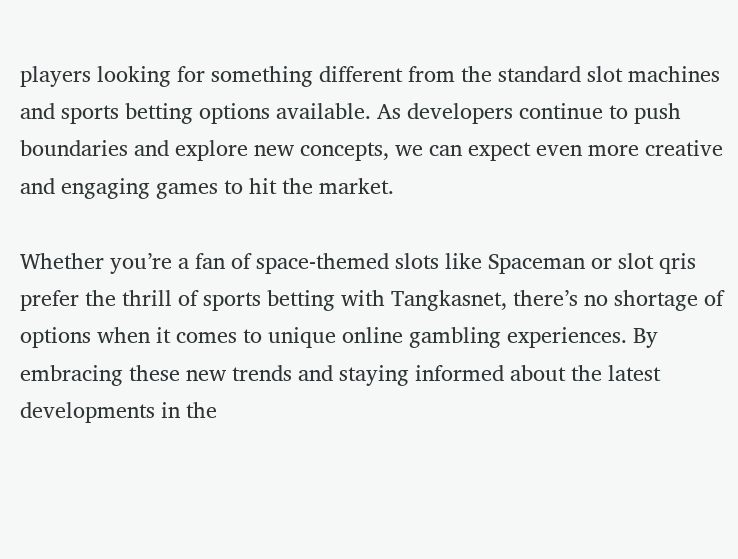players looking for something different from the standard slot machines and sports betting options available. As developers continue to push boundaries and explore new concepts, we can expect even more creative and engaging games to hit the market.

Whether you’re a fan of space-themed slots like Spaceman or slot qris prefer the thrill of sports betting with Tangkasnet, there’s no shortage of options when it comes to unique online gambling experiences. By embracing these new trends and staying informed about the latest developments in the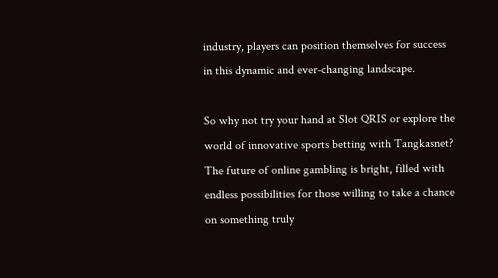industry, players can position themselves for success in this dynamic and ever-changing landscape.

So why not try your hand at Slot QRIS or explore the world of innovative sports betting with Tangkasnet? The future of online gambling is bright, filled with endless possibilities for those willing to take a chance on something truly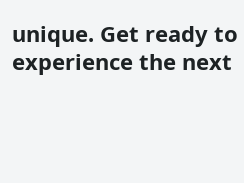unique. Get ready to experience the next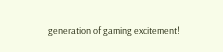generation of gaming excitement!